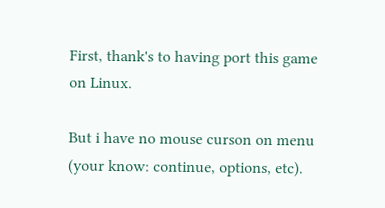First, thank's to having port this game on Linux.

But i have no mouse curson on menu (your know: continue, options, etc).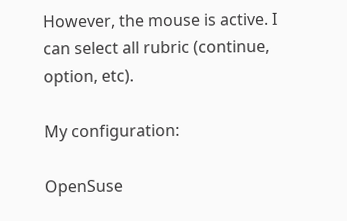However, the mouse is active. I can select all rubric (continue, option, etc).

My configuration:

OpenSuse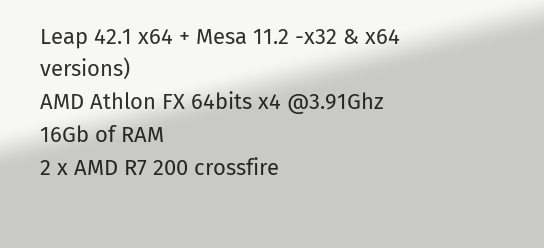Leap 42.1 x64 + Mesa 11.2 -x32 & x64 versions)
AMD Athlon FX 64bits x4 @3.91Ghz
16Gb of RAM
2 x AMD R7 200 crossfire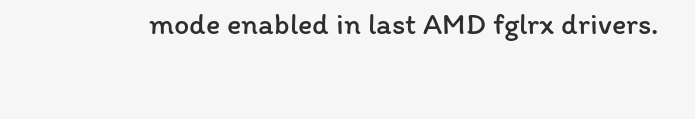mode enabled in last AMD fglrx drivers.